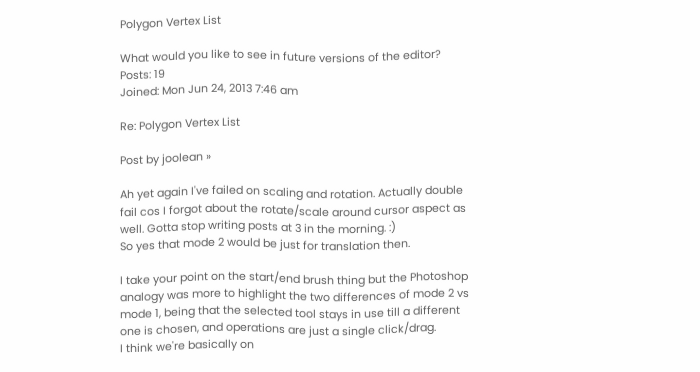Polygon Vertex List

What would you like to see in future versions of the editor?
Posts: 19
Joined: Mon Jun 24, 2013 7:46 am

Re: Polygon Vertex List

Post by joolean »

Ah yet again I've failed on scaling and rotation. Actually double fail cos I forgot about the rotate/scale around cursor aspect as well. Gotta stop writing posts at 3 in the morning. :)
So yes that mode 2 would be just for translation then.

I take your point on the start/end brush thing but the Photoshop analogy was more to highlight the two differences of mode 2 vs mode 1, being that the selected tool stays in use till a different one is chosen, and operations are just a single click/drag.
I think we're basically on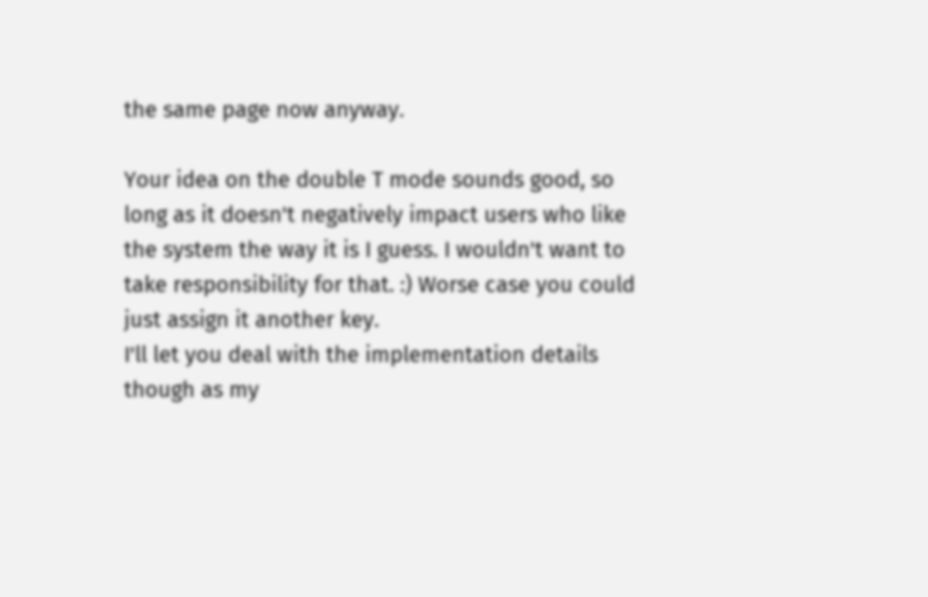the same page now anyway.

Your idea on the double T mode sounds good, so long as it doesn't negatively impact users who like the system the way it is I guess. I wouldn't want to take responsibility for that. :) Worse case you could just assign it another key.
I'll let you deal with the implementation details though as my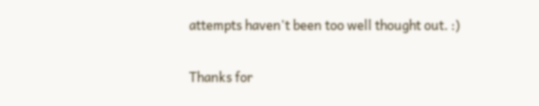attempts haven't been too well thought out. :)

Thanks for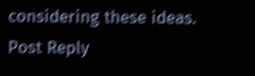considering these ideas.
Post Reply